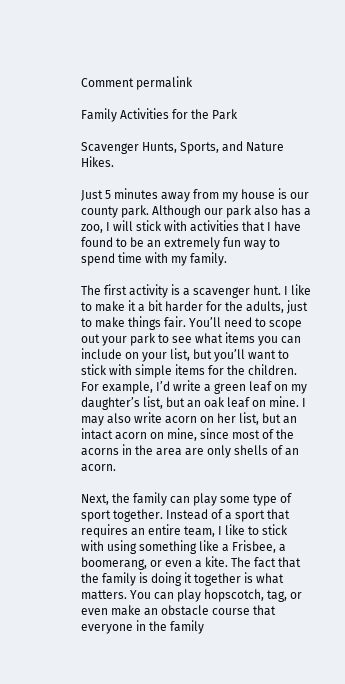Comment permalink

Family Activities for the Park

Scavenger Hunts, Sports, and Nature Hikes.

Just 5 minutes away from my house is our county park. Although our park also has a zoo, I will stick with activities that I have found to be an extremely fun way to spend time with my family.

The first activity is a scavenger hunt. I like to make it a bit harder for the adults, just to make things fair. You’ll need to scope out your park to see what items you can include on your list, but you’ll want to stick with simple items for the children. For example, I’d write a green leaf on my daughter’s list, but an oak leaf on mine. I may also write acorn on her list, but an intact acorn on mine, since most of the acorns in the area are only shells of an acorn.

Next, the family can play some type of sport together. Instead of a sport that requires an entire team, I like to stick with using something like a Frisbee, a boomerang, or even a kite. The fact that the family is doing it together is what matters. You can play hopscotch, tag, or even make an obstacle course that everyone in the family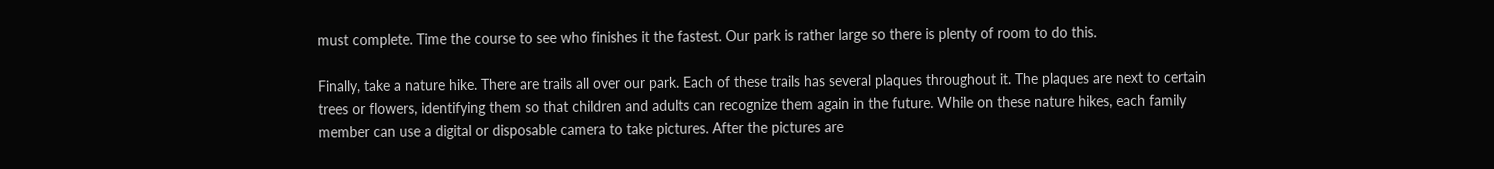must complete. Time the course to see who finishes it the fastest. Our park is rather large so there is plenty of room to do this.

Finally, take a nature hike. There are trails all over our park. Each of these trails has several plaques throughout it. The plaques are next to certain trees or flowers, identifying them so that children and adults can recognize them again in the future. While on these nature hikes, each family member can use a digital or disposable camera to take pictures. After the pictures are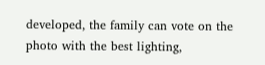developed, the family can vote on the photo with the best lighting,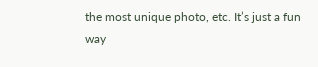the most unique photo, etc. It’s just a fun way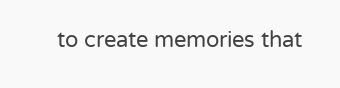to create memories that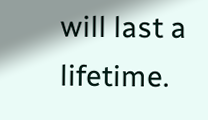will last a lifetime.